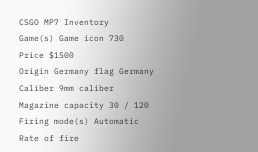CSGO MP7 Inventory
Game(s) Game icon 730
Price $1500
Origin Germany flag Germany
Caliber 9mm caliber
Magazine capacity 30 / 120
Firing mode(s) Automatic
Rate of fire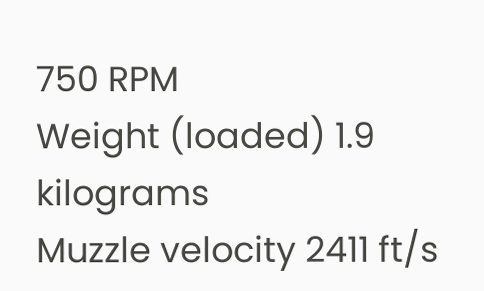750 RPM
Weight (loaded) 1.9 kilograms
Muzzle velocity 2411 ft/s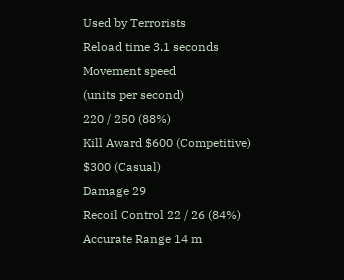Used by Terrorists
Reload time 3.1 seconds
Movement speed
(units per second)
220 / 250 (88%)
Kill Award $600 (Competitive)
$300 (Casual)
Damage 29
Recoil Control 22 / 26 (84%)
Accurate Range 14 m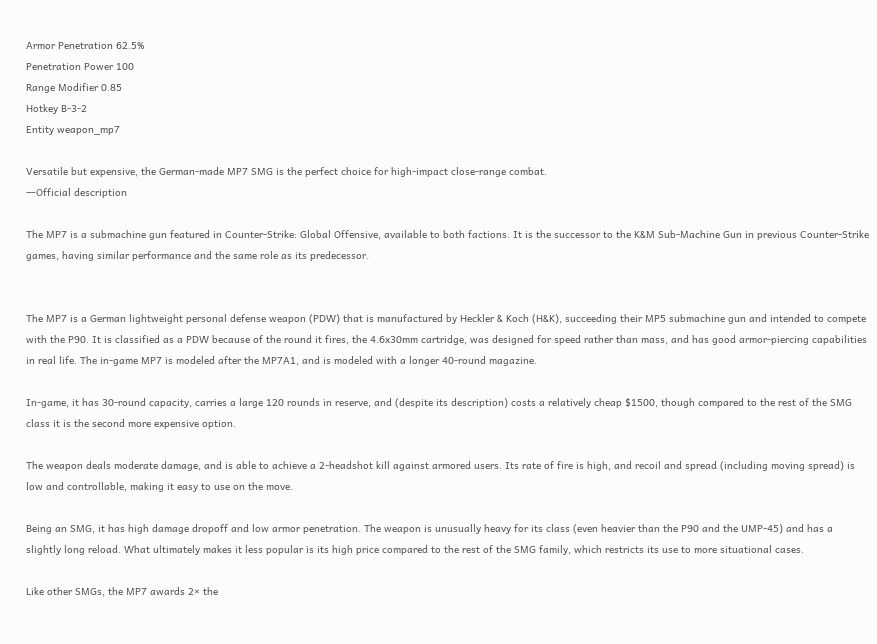Armor Penetration 62.5%
Penetration Power 100
Range Modifier 0.85
Hotkey B-3-2
Entity weapon_mp7

Versatile but expensive, the German-made MP7 SMG is the perfect choice for high-impact close-range combat.
―Official description

The MP7 is a submachine gun featured in Counter-Strike: Global Offensive, available to both factions. It is the successor to the K&M Sub-Machine Gun in previous Counter-Strike games, having similar performance and the same role as its predecessor.


The MP7 is a German lightweight personal defense weapon (PDW) that is manufactured by Heckler & Koch (H&K), succeeding their MP5 submachine gun and intended to compete with the P90. It is classified as a PDW because of the round it fires, the 4.6x30mm cartridge, was designed for speed rather than mass, and has good armor-piercing capabilities in real life. The in-game MP7 is modeled after the MP7A1, and is modeled with a longer 40-round magazine.

In-game, it has 30-round capacity, carries a large 120 rounds in reserve, and (despite its description) costs a relatively cheap $1500, though compared to the rest of the SMG class it is the second more expensive option.

The weapon deals moderate damage, and is able to achieve a 2-headshot kill against armored users. Its rate of fire is high, and recoil and spread (including moving spread) is low and controllable, making it easy to use on the move.

Being an SMG, it has high damage dropoff and low armor penetration. The weapon is unusually heavy for its class (even heavier than the P90 and the UMP-45) and has a slightly long reload. What ultimately makes it less popular is its high price compared to the rest of the SMG family, which restricts its use to more situational cases.

Like other SMGs, the MP7 awards 2× the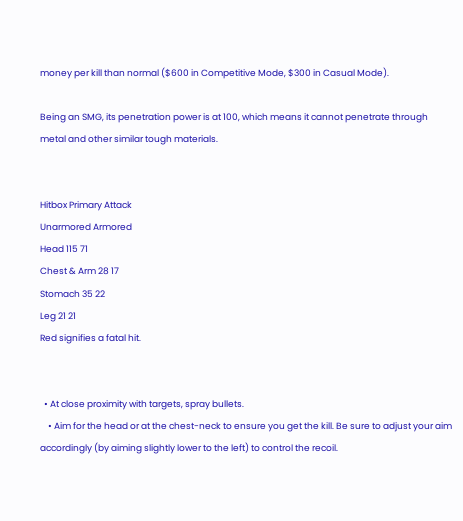money per kill than normal ($600 in Competitive Mode, $300 in Casual Mode).

Being an SMG, its penetration power is at 100, which means it cannot penetrate through metal and other similar tough materials.


Hitbox Primary Attack
Unarmored Armored
Head 115 71
Chest & Arm 28 17
Stomach 35 22
Leg 21 21
Red signifies a fatal hit.


  • At close proximity with targets, spray bullets.
    • Aim for the head or at the chest-neck to ensure you get the kill. Be sure to adjust your aim accordingly (by aiming slightly lower to the left) to control the recoil.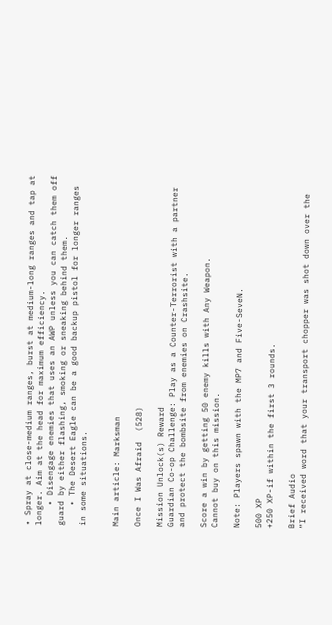• Spray at close-medium ranges, burst at medium-long ranges and tap at longer. Aim at the head for maximum efficiency.
    • Disengage enemies that uses an AWP unless you can catch them off guard by either flashing, smoking or sneaking behind them.
    • The Desert Eagle can be a good backup pistol for longer ranges in some situations.


Main article: Marksman

Once I Was Afraid  (528)

Mission Unlock(s) Reward
Guardian Co-op Challenge: Play as a Counter-Terrorist with a partner and protect the bombsite from enemies on Crashsite.

Score a win by getting 50 enemy kills with Any Weapon.
Cannot buy on this mission.

Note: Players spawn with the MP7 and Five-SeveN.

500 XP
+250 XP-if within the first 3 rounds.

Brief Audio
“I received word that your transport chopper was shot down over the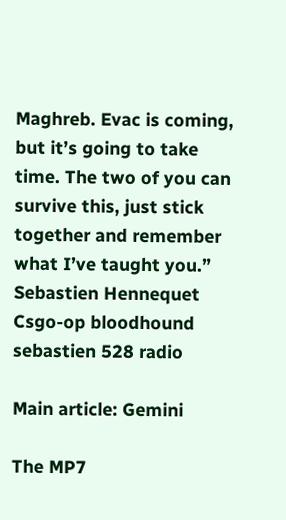Maghreb. Evac is coming, but it’s going to take time. The two of you can survive this, just stick together and remember what I’ve taught you.”
Sebastien Hennequet
Csgo-op bloodhound sebastien 528 radio

Main article: Gemini

The MP7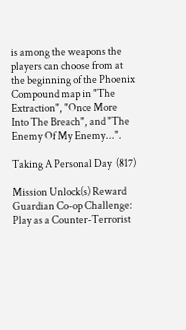is among the weapons the players can choose from at the beginning of the Phoenix Compound map in "The Extraction", "Once More Into The Breach", and "The Enemy Of My Enemy...".

Taking A Personal Day  (817)

Mission Unlock(s) Reward
Guardian Co-op Challenge: Play as a Counter-Terrorist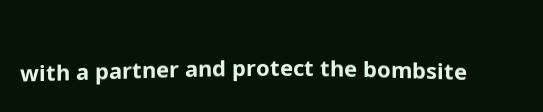with a partner and protect the bombsite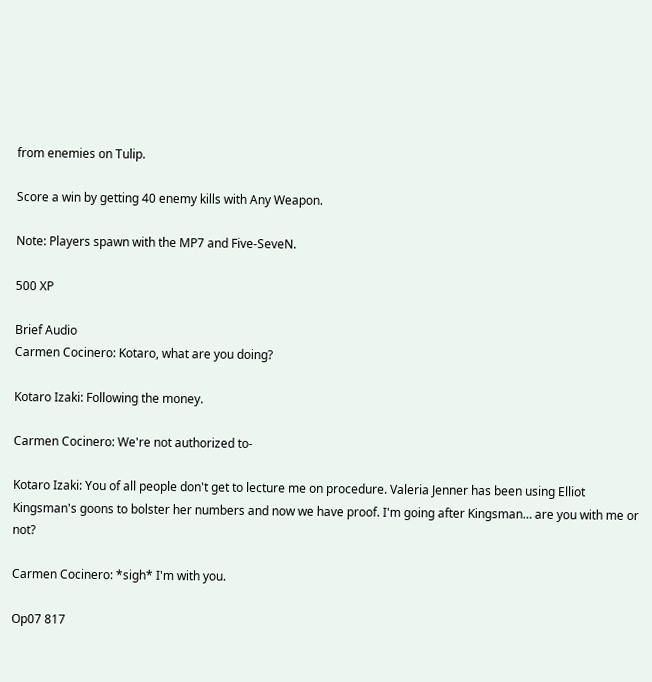from enemies on Tulip.

Score a win by getting 40 enemy kills with Any Weapon.

Note: Players spawn with the MP7 and Five-SeveN.

500 XP

Brief Audio
Carmen Cocinero: Kotaro, what are you doing?

Kotaro Izaki: Following the money.

Carmen Cocinero: We're not authorized to-

Kotaro Izaki: You of all people don't get to lecture me on procedure. Valeria Jenner has been using Elliot Kingsman's goons to bolster her numbers and now we have proof. I'm going after Kingsman… are you with me or not?

Carmen Cocinero: *sigh* I'm with you.

Op07 817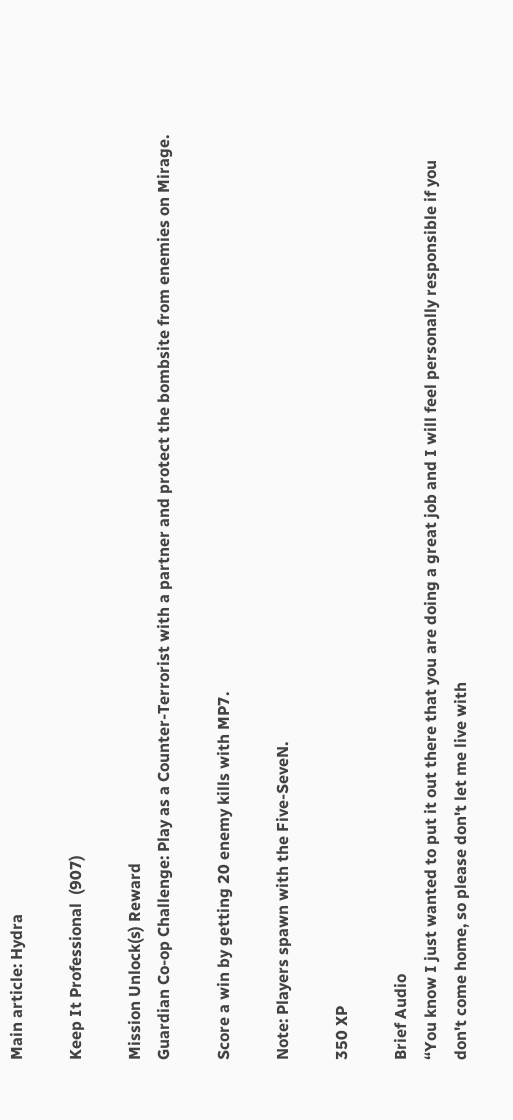Main article: Hydra

Keep It Professional  (907)

Mission Unlock(s) Reward
Guardian Co-op Challenge: Play as a Counter-Terrorist with a partner and protect the bombsite from enemies on Mirage.

Score a win by getting 20 enemy kills with MP7.

Note: Players spawn with the Five-SeveN.

350 XP

Brief Audio
“You know I just wanted to put it out there that you are doing a great job and I will feel personally responsible if you don't come home, so please don't let me live with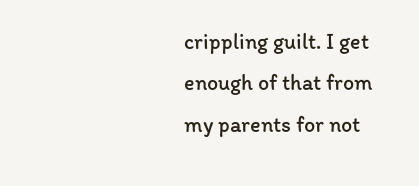crippling guilt. I get enough of that from my parents for not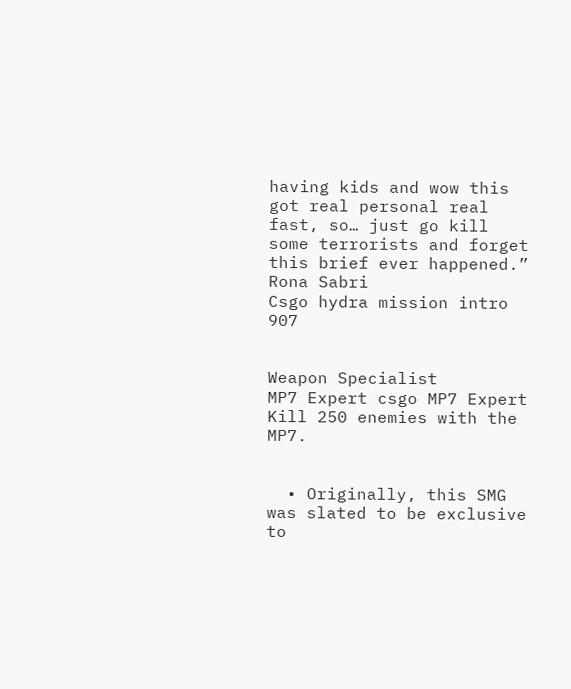having kids and wow this got real personal real fast, so… just go kill some terrorists and forget this brief ever happened.”
Rona Sabri
Csgo hydra mission intro 907


Weapon Specialist
MP7 Expert csgo MP7 Expert
Kill 250 enemies with the MP7.


  • Originally, this SMG was slated to be exclusive to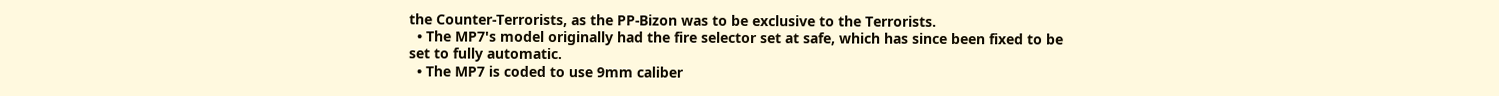the Counter-Terrorists, as the PP-Bizon was to be exclusive to the Terrorists.
  • The MP7's model originally had the fire selector set at safe, which has since been fixed to be set to fully automatic.
  • The MP7 is coded to use 9mm caliber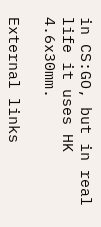in CS:GO, but in real life it uses HK 4.6x30mm.

External links